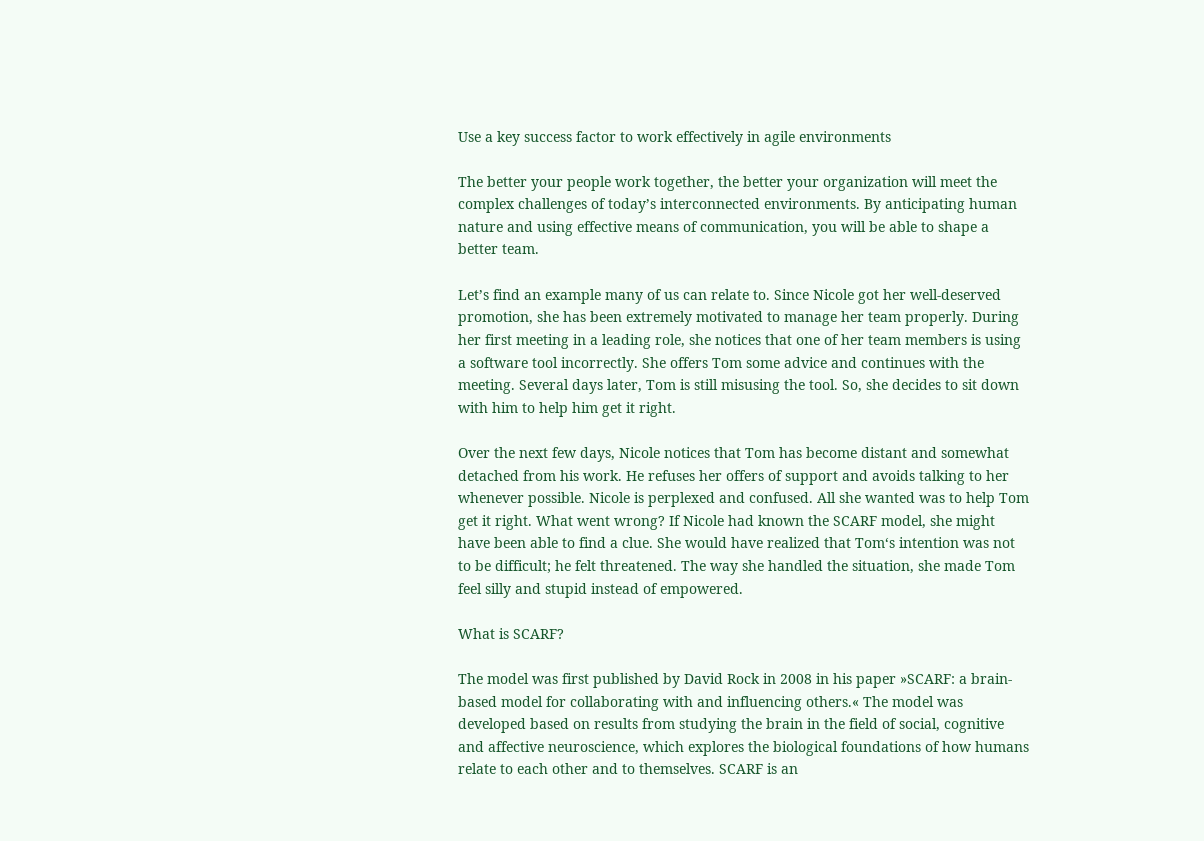Use a key success factor to work effectively in agile environments

The better your people work together, the better your organization will meet the complex challenges of today’s interconnected environments. By anticipating human nature and using effective means of communication, you will be able to shape a better team.

Let’s find an example many of us can relate to. Since Nicole got her well-deserved promotion, she has been extremely motivated to manage her team properly. During her first meeting in a leading role, she notices that one of her team members is using a software tool incorrectly. She offers Tom some advice and continues with the meeting. Several days later, Tom is still misusing the tool. So, she decides to sit down with him to help him get it right.

Over the next few days, Nicole notices that Tom has become distant and somewhat detached from his work. He refuses her offers of support and avoids talking to her whenever possible. Nicole is perplexed and confused. All she wanted was to help Tom get it right. What went wrong? If Nicole had known the SCARF model, she might have been able to find a clue. She would have realized that Tom‘s intention was not to be difficult; he felt threatened. The way she handled the situation, she made Tom feel silly and stupid instead of empowered.

What is SCARF?

The model was first published by David Rock in 2008 in his paper »SCARF: a brain-based model for collaborating with and influencing others.« The model was developed based on results from studying the brain in the field of social, cognitive and affective neuroscience, which explores the biological foundations of how humans relate to each other and to themselves. SCARF is an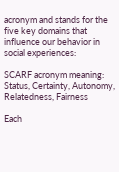acronym and stands for the five key domains that influence our behavior in social experiences:

SCARF acronym meaning: Status, Certainty, Autonomy, Relatedness, Fairness

Each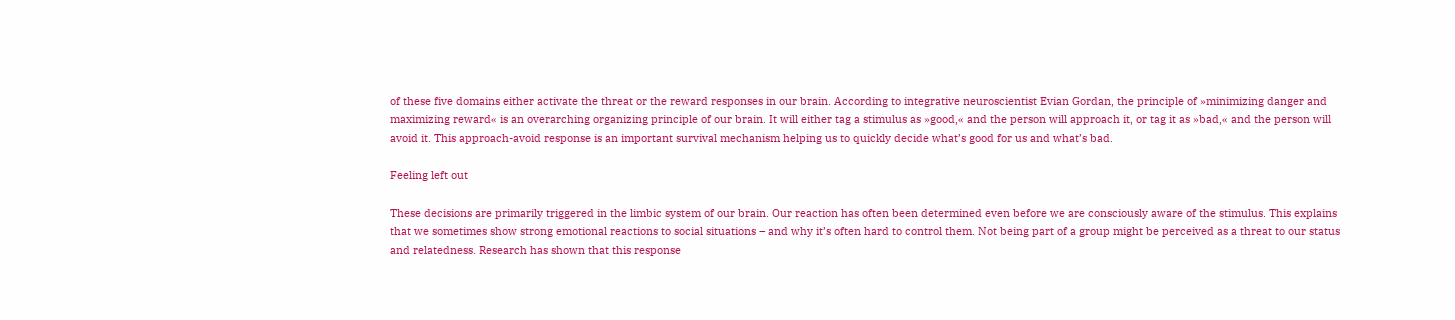of these five domains either activate the threat or the reward responses in our brain. According to integrative neuroscientist Evian Gordan, the principle of »minimizing danger and maximizing reward« is an overarching organizing principle of our brain. It will either tag a stimulus as »good,« and the person will approach it, or tag it as »bad,« and the person will avoid it. This approach-avoid response is an important survival mechanism helping us to quickly decide what’s good for us and what’s bad.

Feeling left out

These decisions are primarily triggered in the limbic system of our brain. Our reaction has often been determined even before we are consciously aware of the stimulus. This explains that we sometimes show strong emotional reactions to social situations – and why it’s often hard to control them. Not being part of a group might be perceived as a threat to our status and relatedness. Research has shown that this response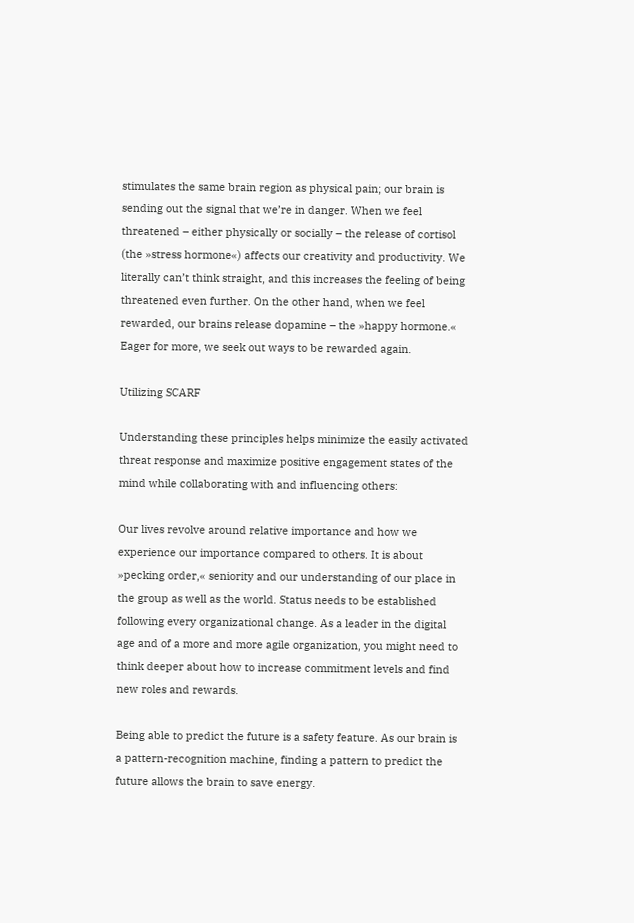stimulates the same brain region as physical pain; our brain is sending out the signal that we’re in danger. When we feel threatened – either physically or socially – the release of cortisol (the »stress hormone«) affects our creativity and productivity. We literally can’t think straight, and this increases the feeling of being threatened even further. On the other hand, when we feel rewarded, our brains release dopamine – the »happy hormone.« Eager for more, we seek out ways to be rewarded again.

Utilizing SCARF

Understanding these principles helps minimize the easily activated threat response and maximize positive engagement states of the mind while collaborating with and influencing others:

Our lives revolve around relative importance and how we experience our importance compared to others. It is about »pecking order,« seniority and our understanding of our place in the group as well as the world. Status needs to be established following every organizational change. As a leader in the digital age and of a more and more agile organization, you might need to think deeper about how to increase commitment levels and find new roles and rewards.

Being able to predict the future is a safety feature. As our brain is a pattern-recognition machine, finding a pattern to predict the future allows the brain to save energy.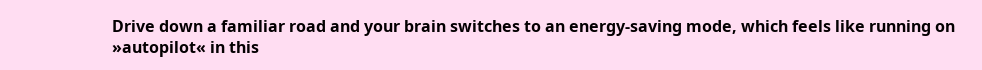Drive down a familiar road and your brain switches to an energy-saving mode, which feels like running on »autopilot« in this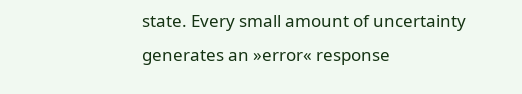state. Every small amount of uncertainty generates an »error« response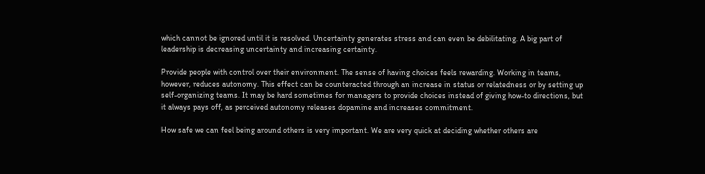which cannot be ignored until it is resolved. Uncertainty generates stress and can even be debilitating. A big part of leadership is decreasing uncertainty and increasing certainty.

Provide people with control over their environment. The sense of having choices feels rewarding. Working in teams, however, reduces autonomy. This effect can be counteracted through an increase in status or relatedness or by setting up self-organizing teams. It may be hard sometimes for managers to provide choices instead of giving how-to directions, but it always pays off, as perceived autonomy releases dopamine and increases commitment.

How safe we can feel being around others is very important. We are very quick at deciding whether others are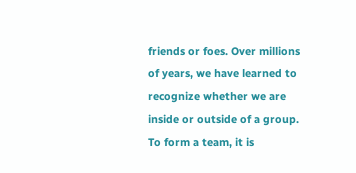friends or foes. Over millions of years, we have learned to recognize whether we are inside or outside of a group. To form a team, it is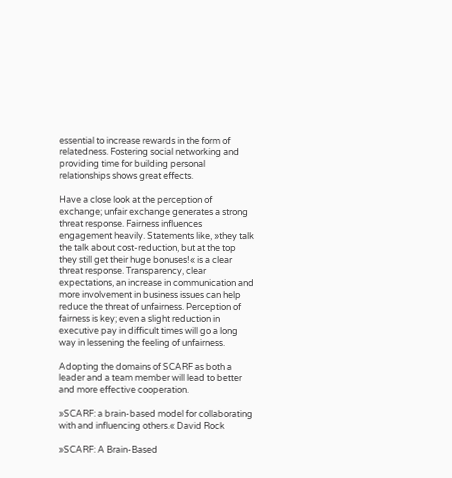essential to increase rewards in the form of relatedness. Fostering social networking and providing time for building personal relationships shows great effects.

Have a close look at the perception of exchange; unfair exchange generates a strong threat response. Fairness influences engagement heavily. Statements like, »they talk the talk about cost-reduction, but at the top they still get their huge bonuses!« is a clear threat response. Transparency, clear expectations, an increase in communication and more involvement in business issues can help reduce the threat of unfairness. Perception of fairness is key; even a slight reduction in executive pay in difficult times will go a long way in lessening the feeling of unfairness.

Adopting the domains of SCARF as both a leader and a team member will lead to better and more effective cooperation.

»SCARF: a brain-based model for collaborating with and influencing others.« David Rock

»SCARF: A Brain-Based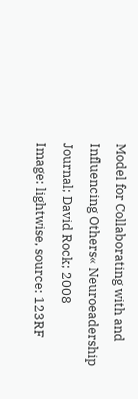Model for Collaborating with and Influencing Others« Neuroeadership Journal; David Rock; 2008
Image: lightwise, source: 123RF